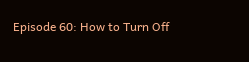Episode 60: How to Turn Off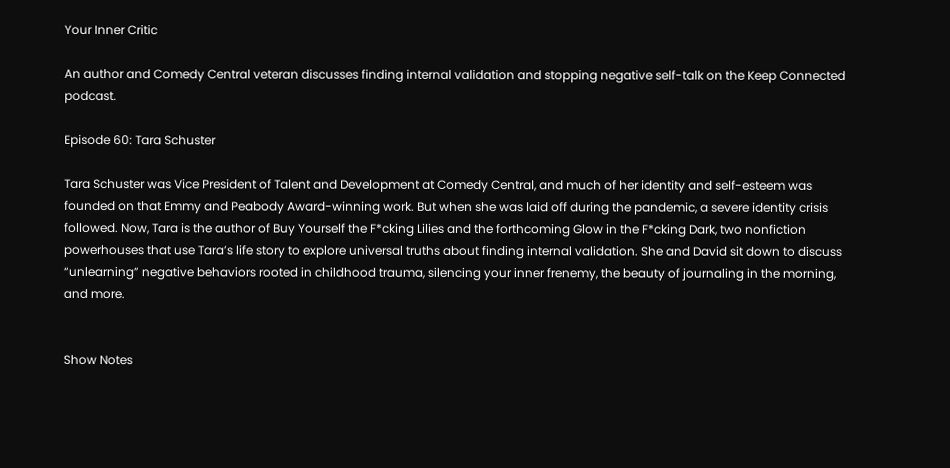Your Inner Critic

An author and Comedy Central veteran discusses finding internal validation and stopping negative self-talk on the Keep Connected podcast.

Episode 60: Tara Schuster

Tara Schuster was Vice President of Talent and Development at Comedy Central, and much of her identity and self-esteem was founded on that Emmy and Peabody Award-winning work. But when she was laid off during the pandemic, a severe identity crisis followed. Now, Tara is the author of Buy Yourself the F*cking Lilies and the forthcoming Glow in the F*cking Dark, two nonfiction powerhouses that use Tara’s life story to explore universal truths about finding internal validation. She and David sit down to discuss “unlearning” negative behaviors rooted in childhood trauma, silencing your inner frenemy, the beauty of journaling in the morning, and more.


Show Notes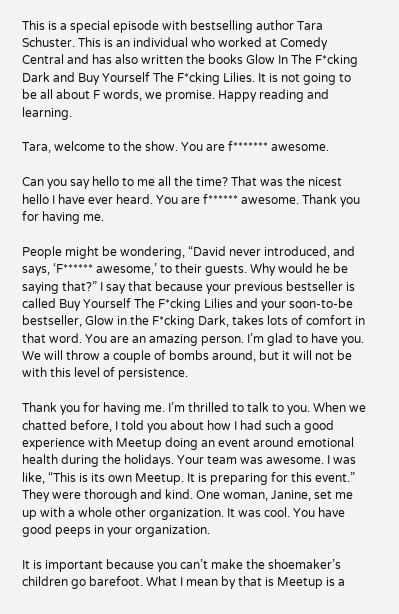This is a special episode with bestselling author Tara Schuster. This is an individual who worked at Comedy Central and has also written the books Glow In The F*cking Dark and Buy Yourself The F*cking Lilies. It is not going to be all about F words, we promise. Happy reading and learning.

Tara, welcome to the show. You are f******* awesome.

Can you say hello to me all the time? That was the nicest hello I have ever heard. You are f****** awesome. Thank you for having me.

People might be wondering, “David never introduced, and says, ‘F****** awesome,’ to their guests. Why would he be saying that?” I say that because your previous bestseller is called Buy Yourself The F*cking Lilies and your soon-to-be bestseller, Glow in the F*cking Dark, takes lots of comfort in that word. You are an amazing person. I’m glad to have you. We will throw a couple of bombs around, but it will not be with this level of persistence.

Thank you for having me. I’m thrilled to talk to you. When we chatted before, I told you about how I had such a good experience with Meetup doing an event around emotional health during the holidays. Your team was awesome. I was like, “This is its own Meetup. It is preparing for this event.” They were thorough and kind. One woman, Janine, set me up with a whole other organization. It was cool. You have good peeps in your organization.

It is important because you can’t make the shoemaker’s children go barefoot. What I mean by that is Meetup is a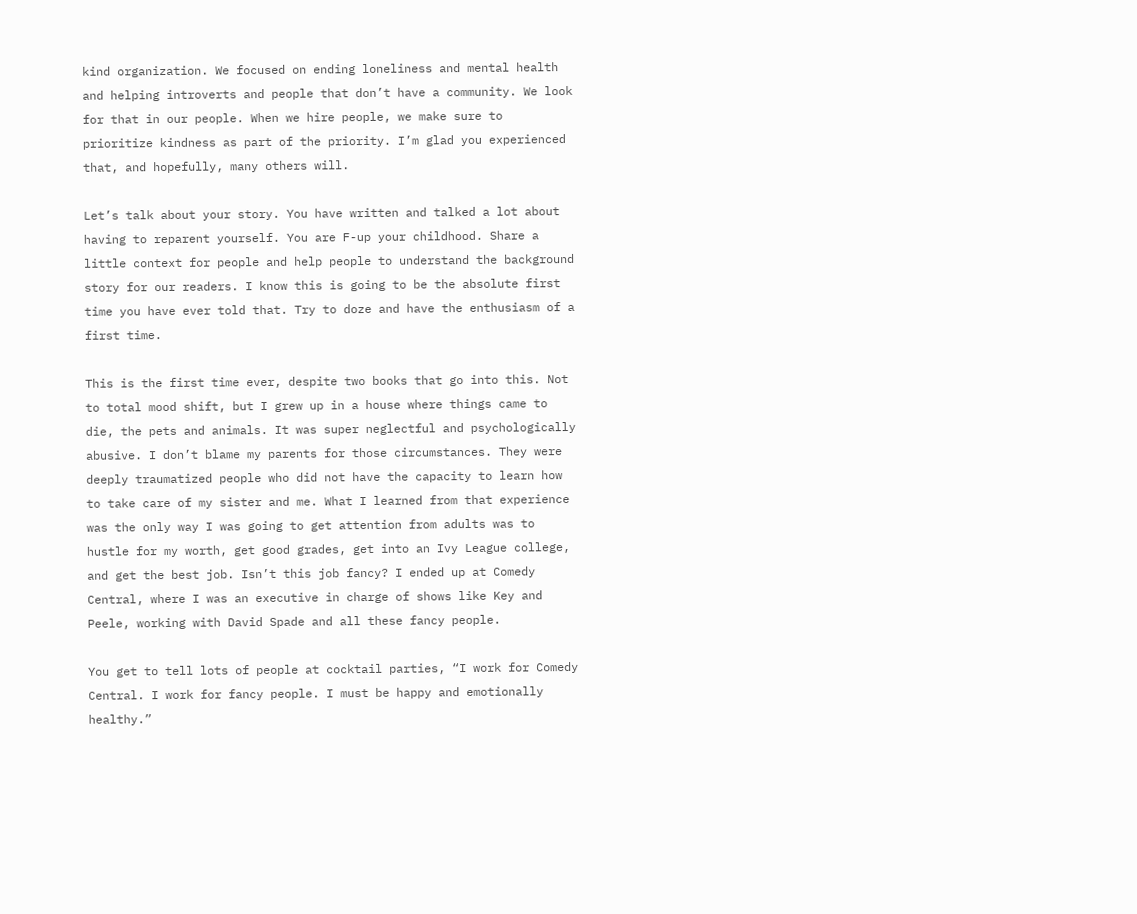kind organization. We focused on ending loneliness and mental health and helping introverts and people that don’t have a community. We look for that in our people. When we hire people, we make sure to prioritize kindness as part of the priority. I’m glad you experienced that, and hopefully, many others will.

Let’s talk about your story. You have written and talked a lot about having to reparent yourself. You are F-up your childhood. Share a little context for people and help people to understand the background story for our readers. I know this is going to be the absolute first time you have ever told that. Try to doze and have the enthusiasm of a first time.

This is the first time ever, despite two books that go into this. Not to total mood shift, but I grew up in a house where things came to die, the pets and animals. It was super neglectful and psychologically abusive. I don’t blame my parents for those circumstances. They were deeply traumatized people who did not have the capacity to learn how to take care of my sister and me. What I learned from that experience was the only way I was going to get attention from adults was to hustle for my worth, get good grades, get into an Ivy League college, and get the best job. Isn’t this job fancy? I ended up at Comedy Central, where I was an executive in charge of shows like Key and Peele, working with David Spade and all these fancy people.

You get to tell lots of people at cocktail parties, “I work for Comedy Central. I work for fancy people. I must be happy and emotionally healthy.”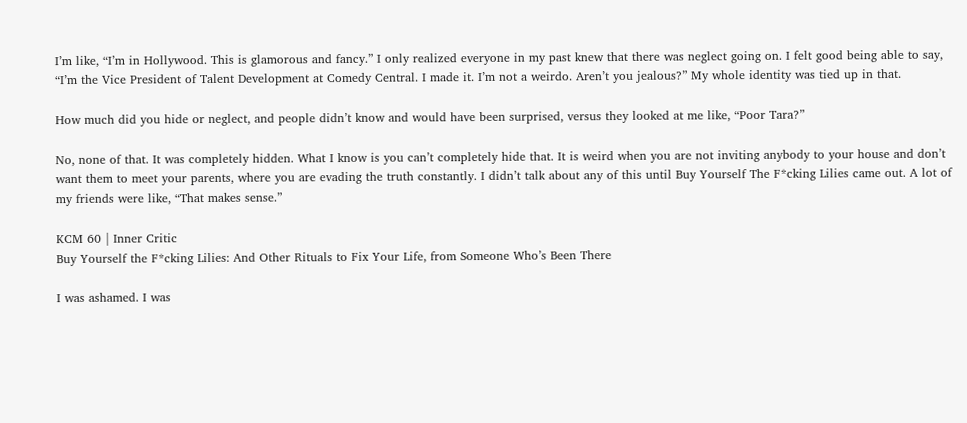I’m like, “I’m in Hollywood. This is glamorous and fancy.” I only realized everyone in my past knew that there was neglect going on. I felt good being able to say, “I’m the Vice President of Talent Development at Comedy Central. I made it. I’m not a weirdo. Aren’t you jealous?” My whole identity was tied up in that.

How much did you hide or neglect, and people didn’t know and would have been surprised, versus they looked at me like, “Poor Tara?”

No, none of that. It was completely hidden. What I know is you can’t completely hide that. It is weird when you are not inviting anybody to your house and don’t want them to meet your parents, where you are evading the truth constantly. I didn’t talk about any of this until Buy Yourself The F*cking Lilies came out. A lot of my friends were like, “That makes sense.”

KCM 60 | Inner Critic
Buy Yourself the F*cking Lilies: And Other Rituals to Fix Your Life, from Someone Who’s Been There

I was ashamed. I was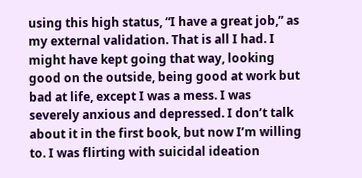using this high status, “I have a great job,” as my external validation. That is all I had. I might have kept going that way, looking good on the outside, being good at work but bad at life, except I was a mess. I was severely anxious and depressed. I don’t talk about it in the first book, but now I’m willing to. I was flirting with suicidal ideation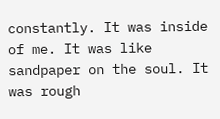constantly. It was inside of me. It was like sandpaper on the soul. It was rough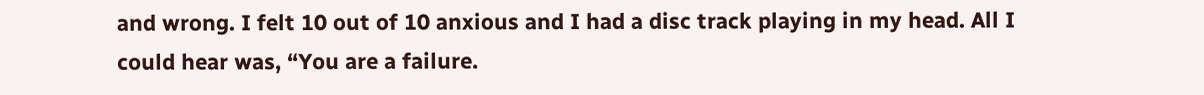and wrong. I felt 10 out of 10 anxious and I had a disc track playing in my head. All I could hear was, “You are a failure.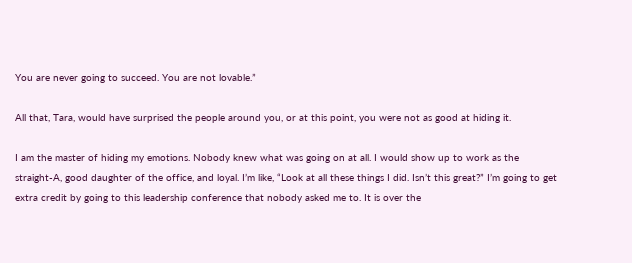You are never going to succeed. You are not lovable.”

All that, Tara, would have surprised the people around you, or at this point, you were not as good at hiding it.

I am the master of hiding my emotions. Nobody knew what was going on at all. I would show up to work as the straight-A, good daughter of the office, and loyal. I’m like, “Look at all these things I did. Isn’t this great?” I’m going to get extra credit by going to this leadership conference that nobody asked me to. It is over the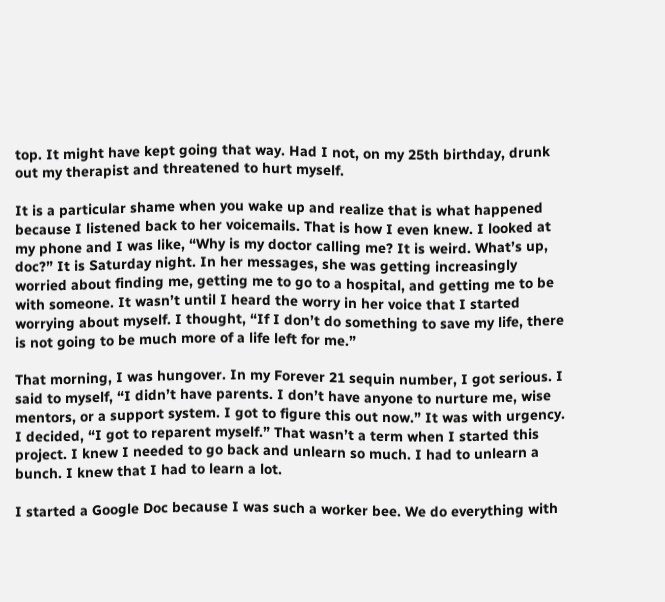top. It might have kept going that way. Had I not, on my 25th birthday, drunk out my therapist and threatened to hurt myself.

It is a particular shame when you wake up and realize that is what happened because I listened back to her voicemails. That is how I even knew. I looked at my phone and I was like, “Why is my doctor calling me? It is weird. What’s up, doc?” It is Saturday night. In her messages, she was getting increasingly worried about finding me, getting me to go to a hospital, and getting me to be with someone. It wasn’t until I heard the worry in her voice that I started worrying about myself. I thought, “If I don’t do something to save my life, there is not going to be much more of a life left for me.”

That morning, I was hungover. In my Forever 21 sequin number, I got serious. I said to myself, “I didn’t have parents. I don’t have anyone to nurture me, wise mentors, or a support system. I got to figure this out now.” It was with urgency. I decided, “I got to reparent myself.” That wasn’t a term when I started this project. I knew I needed to go back and unlearn so much. I had to unlearn a bunch. I knew that I had to learn a lot.

I started a Google Doc because I was such a worker bee. We do everything with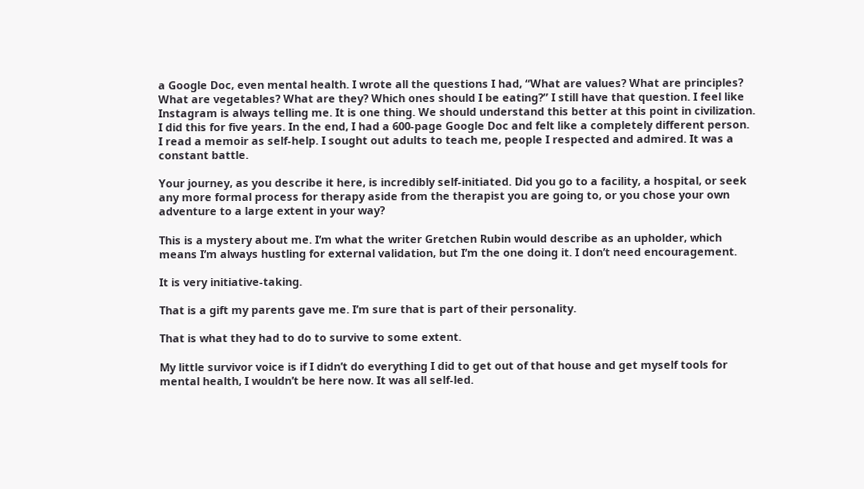a Google Doc, even mental health. I wrote all the questions I had, “What are values? What are principles? What are vegetables? What are they? Which ones should I be eating?” I still have that question. I feel like Instagram is always telling me. It is one thing. We should understand this better at this point in civilization. I did this for five years. In the end, I had a 600-page Google Doc and felt like a completely different person. I read a memoir as self-help. I sought out adults to teach me, people I respected and admired. It was a constant battle.

Your journey, as you describe it here, is incredibly self-initiated. Did you go to a facility, a hospital, or seek any more formal process for therapy aside from the therapist you are going to, or you chose your own adventure to a large extent in your way?

This is a mystery about me. I’m what the writer Gretchen Rubin would describe as an upholder, which means I’m always hustling for external validation, but I’m the one doing it. I don’t need encouragement.

It is very initiative-taking.

That is a gift my parents gave me. I’m sure that is part of their personality.

That is what they had to do to survive to some extent.

My little survivor voice is if I didn’t do everything I did to get out of that house and get myself tools for mental health, I wouldn’t be here now. It was all self-led.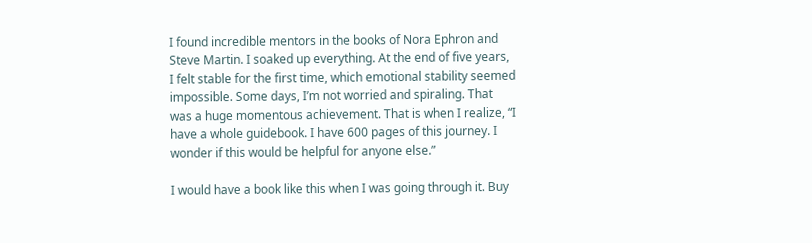I found incredible mentors in the books of Nora Ephron and Steve Martin. I soaked up everything. At the end of five years, I felt stable for the first time, which emotional stability seemed impossible. Some days, I’m not worried and spiraling. That was a huge momentous achievement. That is when I realize, “I have a whole guidebook. I have 600 pages of this journey. I wonder if this would be helpful for anyone else.”

I would have a book like this when I was going through it. Buy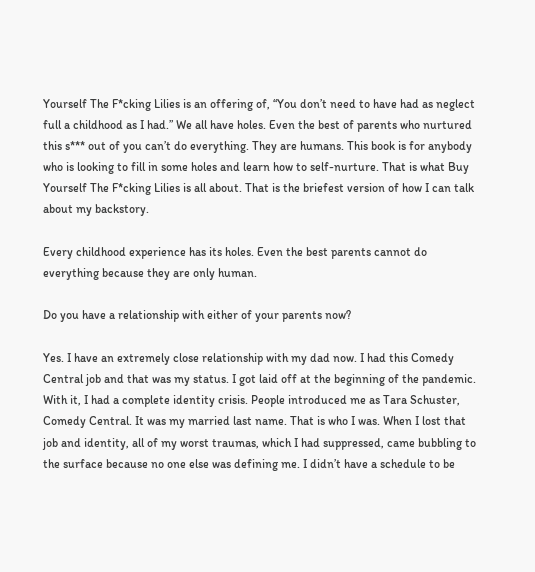Yourself The F*cking Lilies is an offering of, “You don’t need to have had as neglect full a childhood as I had.” We all have holes. Even the best of parents who nurtured this s*** out of you can’t do everything. They are humans. This book is for anybody who is looking to fill in some holes and learn how to self-nurture. That is what Buy Yourself The F*cking Lilies is all about. That is the briefest version of how I can talk about my backstory.

Every childhood experience has its holes. Even the best parents cannot do everything because they are only human.

Do you have a relationship with either of your parents now?

Yes. I have an extremely close relationship with my dad now. I had this Comedy Central job and that was my status. I got laid off at the beginning of the pandemic. With it, I had a complete identity crisis. People introduced me as Tara Schuster, Comedy Central. It was my married last name. That is who I was. When I lost that job and identity, all of my worst traumas, which I had suppressed, came bubbling to the surface because no one else was defining me. I didn’t have a schedule to be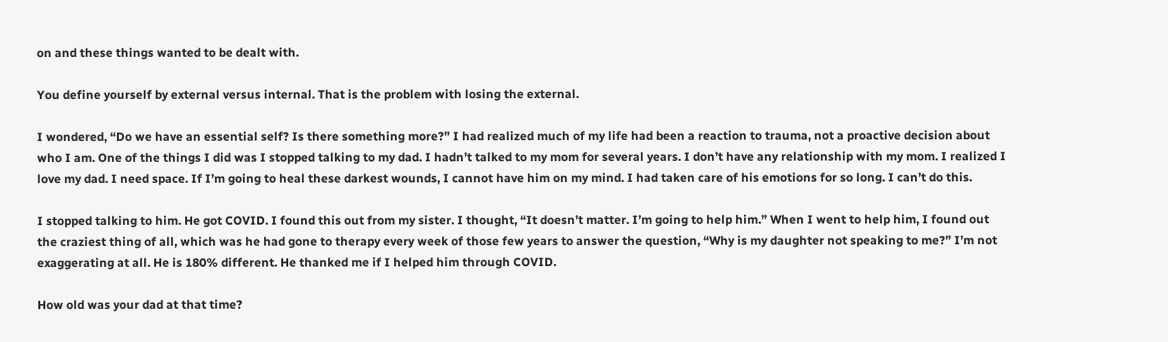on and these things wanted to be dealt with.

You define yourself by external versus internal. That is the problem with losing the external.

I wondered, “Do we have an essential self? Is there something more?” I had realized much of my life had been a reaction to trauma, not a proactive decision about who I am. One of the things I did was I stopped talking to my dad. I hadn’t talked to my mom for several years. I don’t have any relationship with my mom. I realized I love my dad. I need space. If I’m going to heal these darkest wounds, I cannot have him on my mind. I had taken care of his emotions for so long. I can’t do this.

I stopped talking to him. He got COVID. I found this out from my sister. I thought, “It doesn’t matter. I’m going to help him.” When I went to help him, I found out the craziest thing of all, which was he had gone to therapy every week of those few years to answer the question, “Why is my daughter not speaking to me?” I’m not exaggerating at all. He is 180% different. He thanked me if I helped him through COVID.

How old was your dad at that time?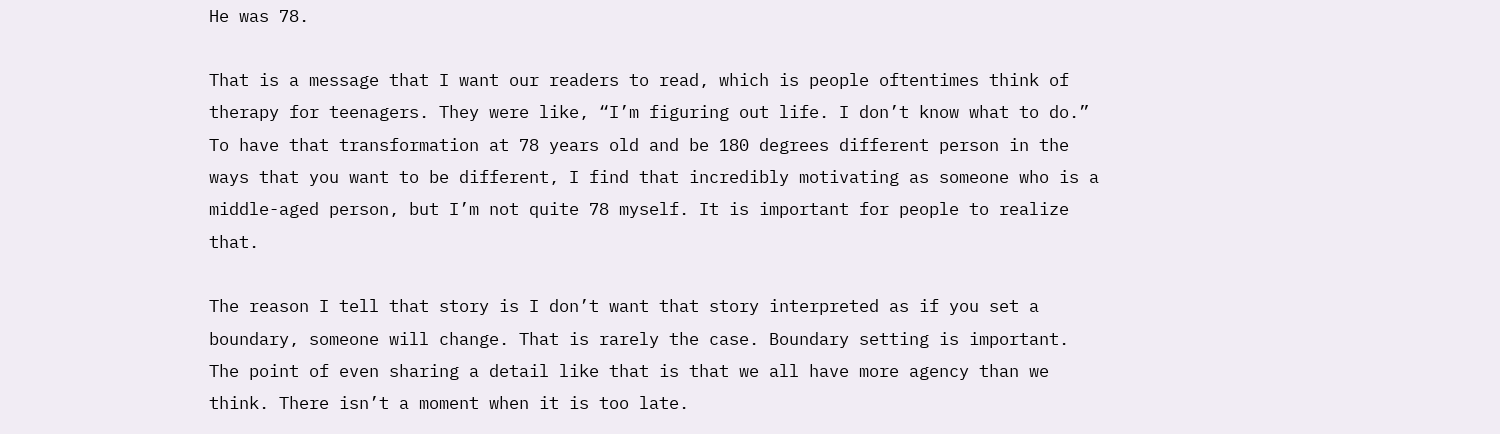He was 78.

That is a message that I want our readers to read, which is people oftentimes think of therapy for teenagers. They were like, “I’m figuring out life. I don’t know what to do.” To have that transformation at 78 years old and be 180 degrees different person in the ways that you want to be different, I find that incredibly motivating as someone who is a middle-aged person, but I’m not quite 78 myself. It is important for people to realize that.

The reason I tell that story is I don’t want that story interpreted as if you set a boundary, someone will change. That is rarely the case. Boundary setting is important. The point of even sharing a detail like that is that we all have more agency than we think. There isn’t a moment when it is too late.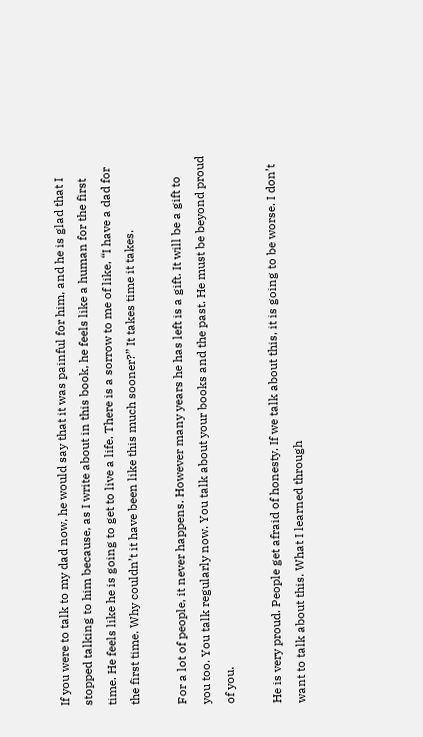If you were to talk to my dad now, he would say that it was painful for him, and he is glad that I stopped talking to him because, as I write about in this book, he feels like a human for the first time. He feels like he is going to get to live a life. There is a sorrow to me of like, “I have a dad for the first time. Why couldn’t it have been like this much sooner?” It takes time it takes.

For a lot of people, it never happens. However many years he has left is a gift. It will be a gift to you too. You talk regularly now. You talk about your books and the past. He must be beyond proud of you.

He is very proud. People get afraid of honesty. If we talk about this, it is going to be worse. I don’t want to talk about this. What I learned through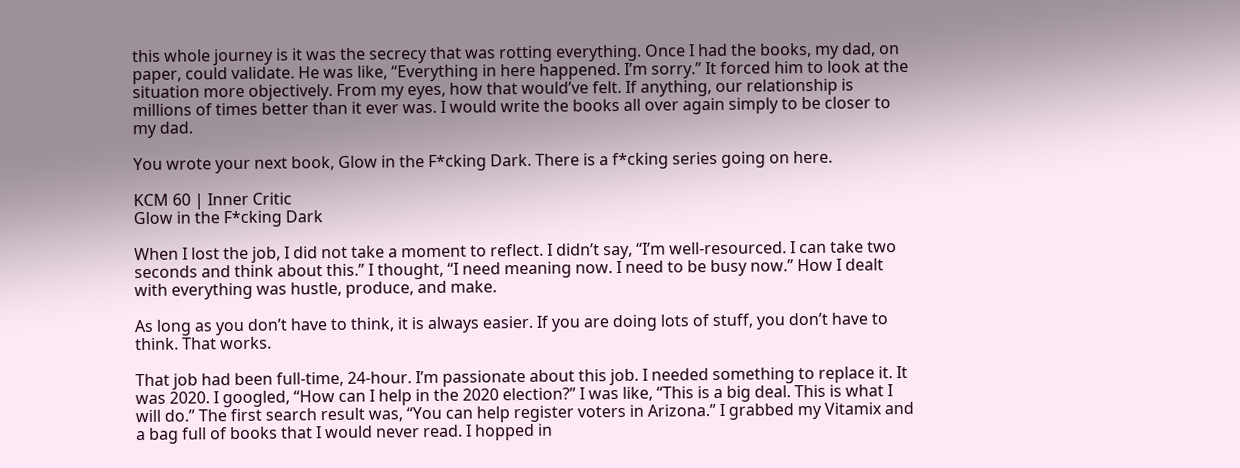this whole journey is it was the secrecy that was rotting everything. Once I had the books, my dad, on paper, could validate. He was like, “Everything in here happened. I’m sorry.” It forced him to look at the situation more objectively. From my eyes, how that would’ve felt. If anything, our relationship is millions of times better than it ever was. I would write the books all over again simply to be closer to my dad.

You wrote your next book, Glow in the F*cking Dark. There is a f*cking series going on here.

KCM 60 | Inner Critic
Glow in the F*cking Dark

When I lost the job, I did not take a moment to reflect. I didn’t say, “I’m well-resourced. I can take two seconds and think about this.” I thought, “I need meaning now. I need to be busy now.” How I dealt with everything was hustle, produce, and make.

As long as you don’t have to think, it is always easier. If you are doing lots of stuff, you don’t have to think. That works.

That job had been full-time, 24-hour. I’m passionate about this job. I needed something to replace it. It was 2020. I googled, “How can I help in the 2020 election?” I was like, “This is a big deal. This is what I will do.” The first search result was, “You can help register voters in Arizona.” I grabbed my Vitamix and a bag full of books that I would never read. I hopped in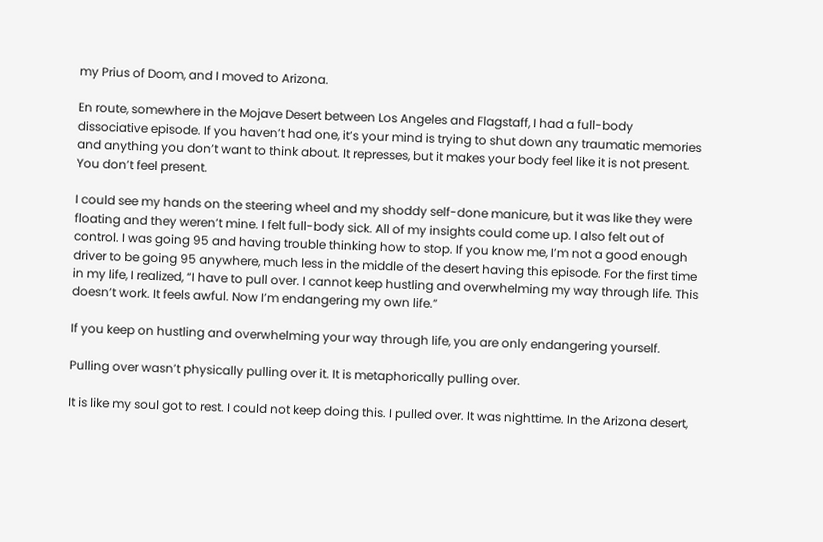my Prius of Doom, and I moved to Arizona.

En route, somewhere in the Mojave Desert between Los Angeles and Flagstaff, I had a full-body dissociative episode. If you haven’t had one, it’s your mind is trying to shut down any traumatic memories and anything you don’t want to think about. It represses, but it makes your body feel like it is not present. You don’t feel present.

I could see my hands on the steering wheel and my shoddy self-done manicure, but it was like they were floating and they weren’t mine. I felt full-body sick. All of my insights could come up. I also felt out of control. I was going 95 and having trouble thinking how to stop. If you know me, I’m not a good enough driver to be going 95 anywhere, much less in the middle of the desert having this episode. For the first time in my life, I realized, “I have to pull over. I cannot keep hustling and overwhelming my way through life. This doesn’t work. It feels awful. Now I’m endangering my own life.”

If you keep on hustling and overwhelming your way through life, you are only endangering yourself.

Pulling over wasn’t physically pulling over it. It is metaphorically pulling over.

It is like my soul got to rest. I could not keep doing this. I pulled over. It was nighttime. In the Arizona desert,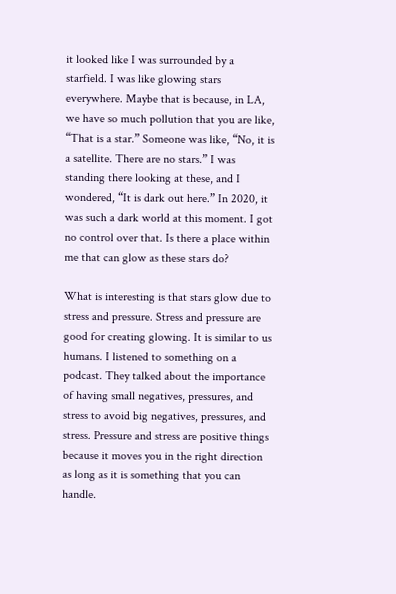it looked like I was surrounded by a starfield. I was like glowing stars everywhere. Maybe that is because, in LA, we have so much pollution that you are like, “That is a star.” Someone was like, “No, it is a satellite. There are no stars.” I was standing there looking at these, and I wondered, “It is dark out here.” In 2020, it was such a dark world at this moment. I got no control over that. Is there a place within me that can glow as these stars do?

What is interesting is that stars glow due to stress and pressure. Stress and pressure are good for creating glowing. It is similar to us humans. I listened to something on a podcast. They talked about the importance of having small negatives, pressures, and stress to avoid big negatives, pressures, and stress. Pressure and stress are positive things because it moves you in the right direction as long as it is something that you can handle.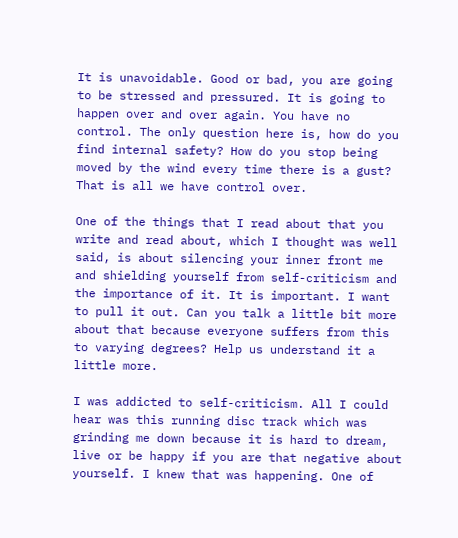It is unavoidable. Good or bad, you are going to be stressed and pressured. It is going to happen over and over again. You have no control. The only question here is, how do you find internal safety? How do you stop being moved by the wind every time there is a gust? That is all we have control over.

One of the things that I read about that you write and read about, which I thought was well said, is about silencing your inner front me and shielding yourself from self-criticism and the importance of it. It is important. I want to pull it out. Can you talk a little bit more about that because everyone suffers from this to varying degrees? Help us understand it a little more.

I was addicted to self-criticism. All I could hear was this running disc track which was grinding me down because it is hard to dream, live or be happy if you are that negative about yourself. I knew that was happening. One of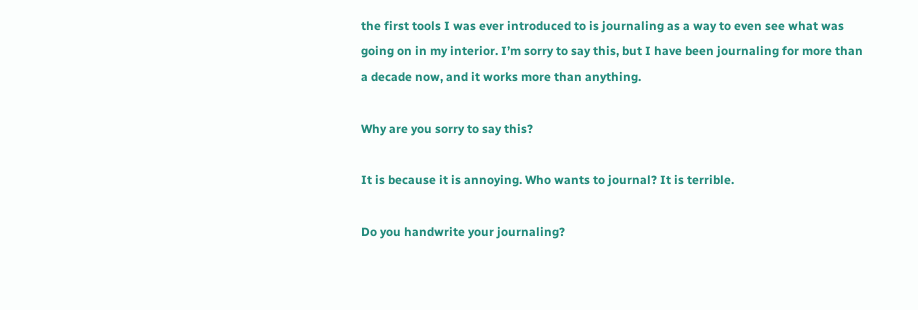the first tools I was ever introduced to is journaling as a way to even see what was going on in my interior. I’m sorry to say this, but I have been journaling for more than a decade now, and it works more than anything.

Why are you sorry to say this?

It is because it is annoying. Who wants to journal? It is terrible.

Do you handwrite your journaling?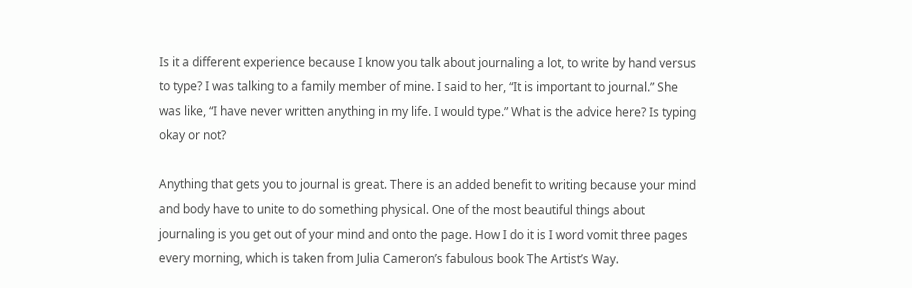Is it a different experience because I know you talk about journaling a lot, to write by hand versus to type? I was talking to a family member of mine. I said to her, “It is important to journal.” She was like, “I have never written anything in my life. I would type.” What is the advice here? Is typing okay or not?

Anything that gets you to journal is great. There is an added benefit to writing because your mind and body have to unite to do something physical. One of the most beautiful things about journaling is you get out of your mind and onto the page. How I do it is I word vomit three pages every morning, which is taken from Julia Cameron’s fabulous book The Artist’s Way.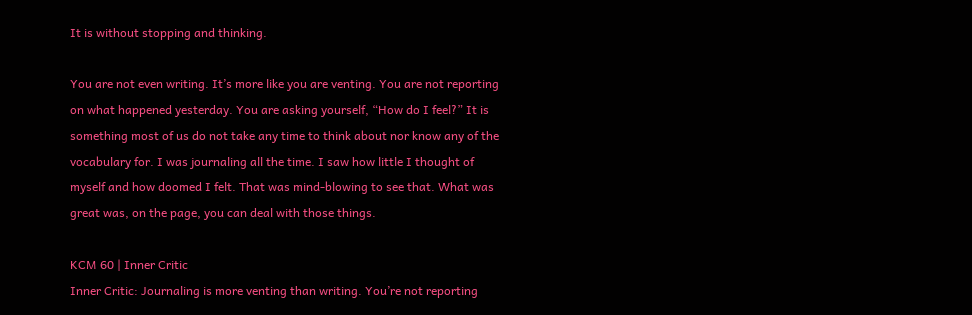It is without stopping and thinking.

You are not even writing. It’s more like you are venting. You are not reporting on what happened yesterday. You are asking yourself, “How do I feel?” It is something most of us do not take any time to think about nor know any of the vocabulary for. I was journaling all the time. I saw how little I thought of myself and how doomed I felt. That was mind-blowing to see that. What was great was, on the page, you can deal with those things.

KCM 60 | Inner Critic
Inner Critic: Journaling is more venting than writing. You’re not reporting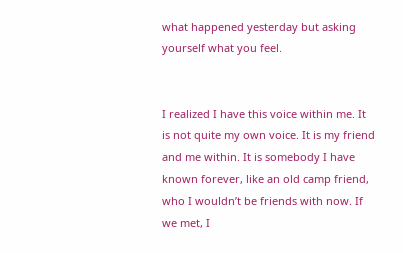what happened yesterday but asking yourself what you feel.


I realized I have this voice within me. It is not quite my own voice. It is my friend and me within. It is somebody I have known forever, like an old camp friend, who I wouldn’t be friends with now. If we met, I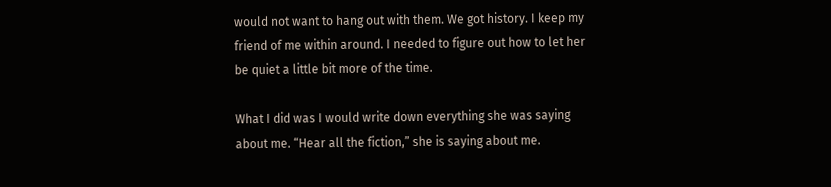would not want to hang out with them. We got history. I keep my friend of me within around. I needed to figure out how to let her be quiet a little bit more of the time.

What I did was I would write down everything she was saying about me. “Hear all the fiction,” she is saying about me.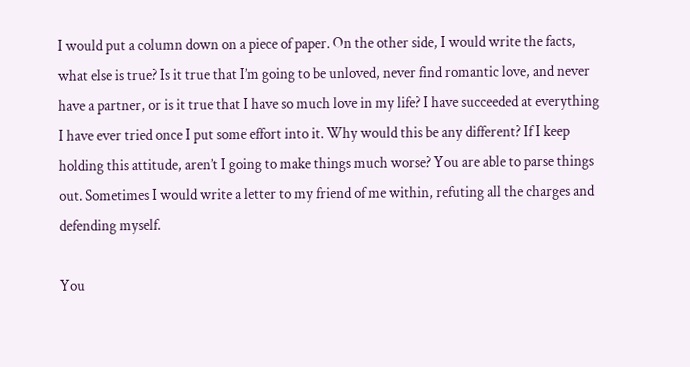I would put a column down on a piece of paper. On the other side, I would write the facts, what else is true? Is it true that I’m going to be unloved, never find romantic love, and never have a partner, or is it true that I have so much love in my life? I have succeeded at everything I have ever tried once I put some effort into it. Why would this be any different? If I keep holding this attitude, aren’t I going to make things much worse? You are able to parse things out. Sometimes I would write a letter to my friend of me within, refuting all the charges and defending myself.

You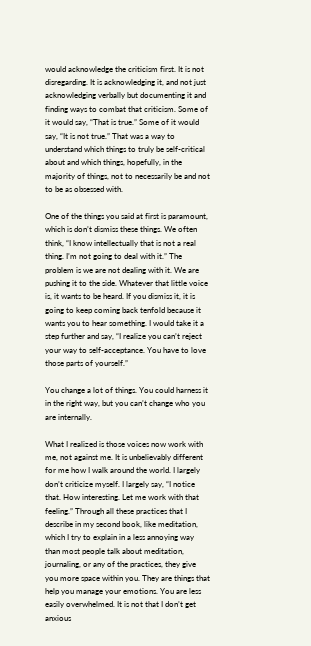would acknowledge the criticism first. It is not disregarding. It is acknowledging it, and not just acknowledging verbally but documenting it and finding ways to combat that criticism. Some of it would say, “That is true.” Some of it would say, “It is not true.” That was a way to understand which things to truly be self-critical about and which things, hopefully, in the majority of things, not to necessarily be and not to be as obsessed with.

One of the things you said at first is paramount, which is don’t dismiss these things. We often think, “I know intellectually that is not a real thing. I’m not going to deal with it.” The problem is we are not dealing with it. We are pushing it to the side. Whatever that little voice is, it wants to be heard. If you dismiss it, it is going to keep coming back tenfold because it wants you to hear something. I would take it a step further and say, “I realize you can’t reject your way to self-acceptance. You have to love those parts of yourself.”

You change a lot of things. You could harness it in the right way, but you can’t change who you are internally.

What I realized is those voices now work with me, not against me. It is unbelievably different for me how I walk around the world. I largely don’t criticize myself. I largely say, “I notice that. How interesting. Let me work with that feeling.” Through all these practices that I describe in my second book, like meditation, which I try to explain in a less annoying way than most people talk about meditation, journaling, or any of the practices, they give you more space within you. They are things that help you manage your emotions. You are less easily overwhelmed. It is not that I don’t get anxious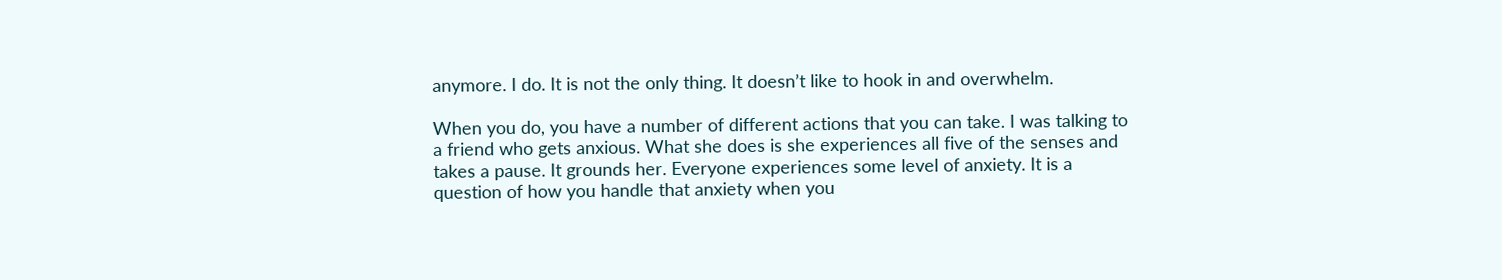anymore. I do. It is not the only thing. It doesn’t like to hook in and overwhelm.

When you do, you have a number of different actions that you can take. I was talking to a friend who gets anxious. What she does is she experiences all five of the senses and takes a pause. It grounds her. Everyone experiences some level of anxiety. It is a question of how you handle that anxiety when you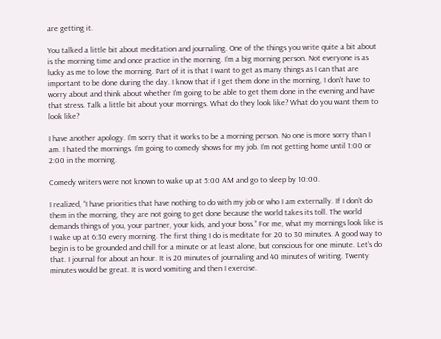are getting it.

You talked a little bit about meditation and journaling. One of the things you write quite a bit about is the morning time and once practice in the morning. I’m a big morning person. Not everyone is as lucky as me to love the morning. Part of it is that I want to get as many things as I can that are important to be done during the day. I know that if I get them done in the morning, I don’t have to worry about and think about whether I’m going to be able to get them done in the evening and have that stress. Talk a little bit about your mornings. What do they look like? What do you want them to look like?

I have another apology. I’m sorry that it works to be a morning person. No one is more sorry than I am. I hated the mornings. I’m going to comedy shows for my job. I’m not getting home until 1:00 or 2:00 in the morning.

Comedy writers were not known to wake up at 5:00 AM and go to sleep by 10:00.

I realized, “I have priorities that have nothing to do with my job or who I am externally. If I don’t do them in the morning, they are not going to get done because the world takes its toll. The world demands things of you, your partner, your kids, and your boss.” For me, what my mornings look like is I wake up at 6:30 every morning. The first thing I do is meditate for 20 to 30 minutes. A good way to begin is to be grounded and chill for a minute or at least alone, but conscious for one minute. Let’s do that. I journal for about an hour. It is 20 minutes of journaling and 40 minutes of writing. Twenty minutes would be great. It is word vomiting and then I exercise.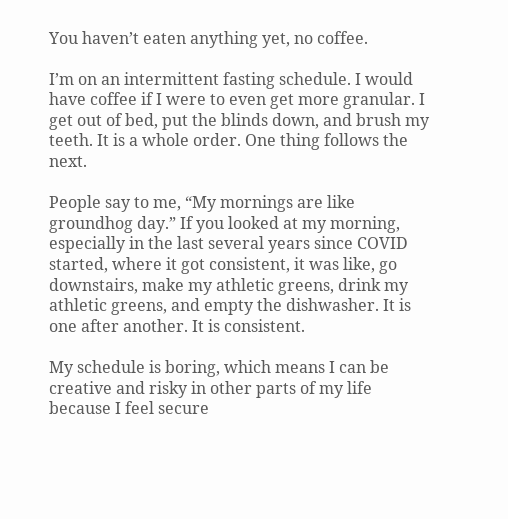You haven’t eaten anything yet, no coffee.

I’m on an intermittent fasting schedule. I would have coffee if I were to even get more granular. I get out of bed, put the blinds down, and brush my teeth. It is a whole order. One thing follows the next.

People say to me, “My mornings are like groundhog day.” If you looked at my morning, especially in the last several years since COVID started, where it got consistent, it was like, go downstairs, make my athletic greens, drink my athletic greens, and empty the dishwasher. It is one after another. It is consistent.

My schedule is boring, which means I can be creative and risky in other parts of my life because I feel secure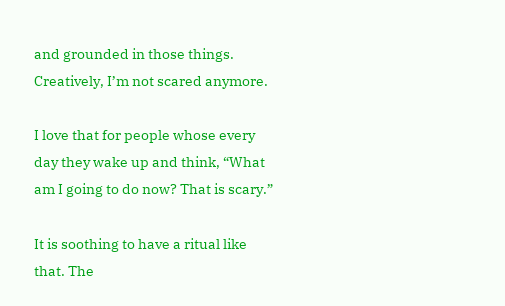and grounded in those things. Creatively, I’m not scared anymore.

I love that for people whose every day they wake up and think, “What am I going to do now? That is scary.”

It is soothing to have a ritual like that. The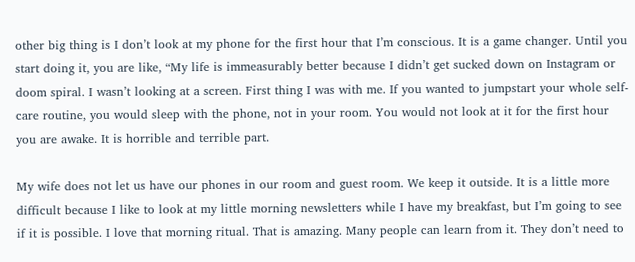other big thing is I don’t look at my phone for the first hour that I’m conscious. It is a game changer. Until you start doing it, you are like, “My life is immeasurably better because I didn’t get sucked down on Instagram or doom spiral. I wasn’t looking at a screen. First thing I was with me. If you wanted to jumpstart your whole self-care routine, you would sleep with the phone, not in your room. You would not look at it for the first hour you are awake. It is horrible and terrible part.

My wife does not let us have our phones in our room and guest room. We keep it outside. It is a little more difficult because I like to look at my little morning newsletters while I have my breakfast, but I’m going to see if it is possible. I love that morning ritual. That is amazing. Many people can learn from it. They don’t need to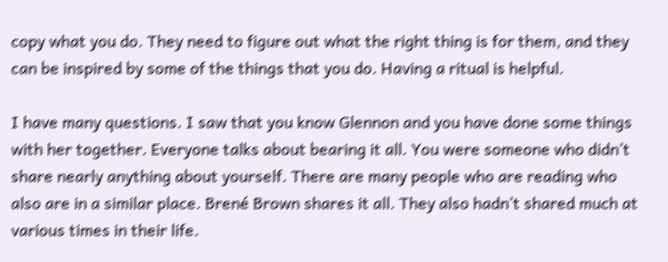copy what you do. They need to figure out what the right thing is for them, and they can be inspired by some of the things that you do. Having a ritual is helpful.

I have many questions. I saw that you know Glennon and you have done some things with her together. Everyone talks about bearing it all. You were someone who didn’t share nearly anything about yourself. There are many people who are reading who also are in a similar place. Brené Brown shares it all. They also hadn’t shared much at various times in their life.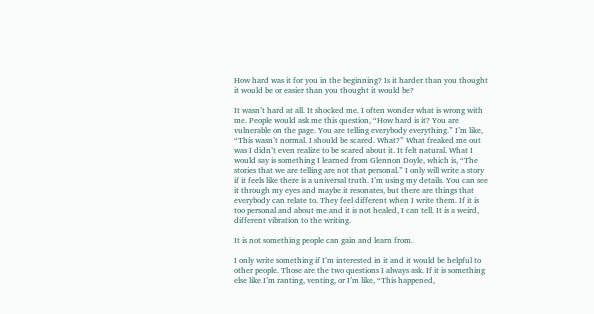How hard was it for you in the beginning? Is it harder than you thought it would be or easier than you thought it would be?

It wasn’t hard at all. It shocked me. I often wonder what is wrong with me. People would ask me this question, “How hard is it? You are vulnerable on the page. You are telling everybody everything.” I’m like, “This wasn’t normal. I should be scared. What?” What freaked me out was I didn’t even realize to be scared about it. It felt natural. What I would say is something I learned from Glennon Doyle, which is, “The stories that we are telling are not that personal.” I only will write a story if it feels like there is a universal truth. I’m using my details. You can see it through my eyes and maybe it resonates, but there are things that everybody can relate to. They feel different when I write them. If it is too personal and about me and it is not healed, I can tell. It is a weird, different vibration to the writing.

It is not something people can gain and learn from.

I only write something if I’m interested in it and it would be helpful to other people. Those are the two questions I always ask. If it is something else like I’m ranting, venting, or I’m like, “This happened,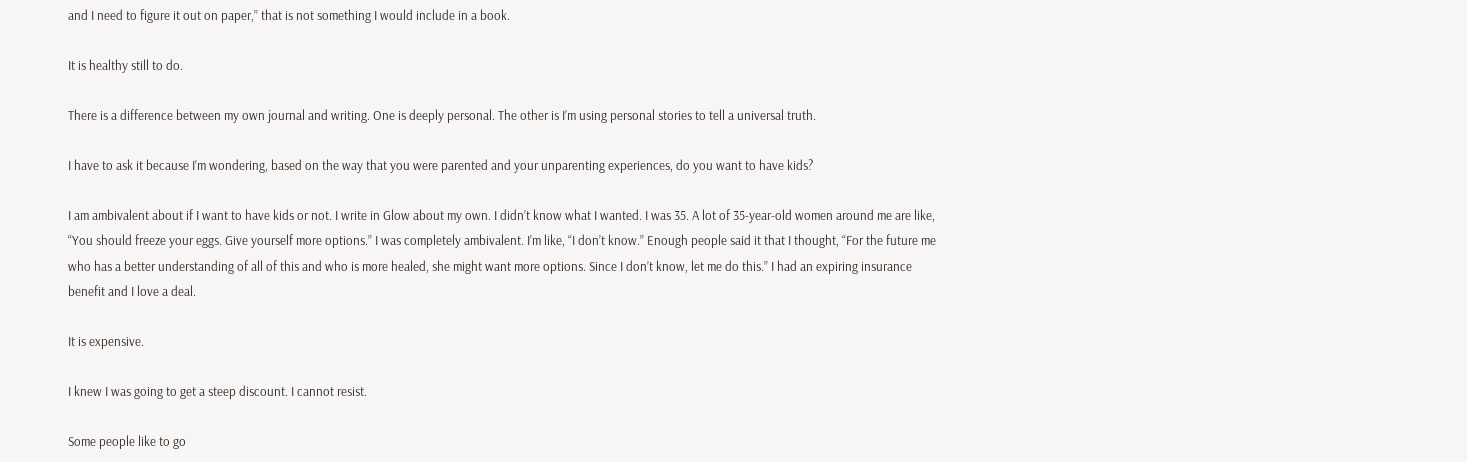and I need to figure it out on paper,” that is not something I would include in a book.

It is healthy still to do.

There is a difference between my own journal and writing. One is deeply personal. The other is I’m using personal stories to tell a universal truth.

I have to ask it because I’m wondering, based on the way that you were parented and your unparenting experiences, do you want to have kids?

I am ambivalent about if I want to have kids or not. I write in Glow about my own. I didn’t know what I wanted. I was 35. A lot of 35-year-old women around me are like, “You should freeze your eggs. Give yourself more options.” I was completely ambivalent. I’m like, “I don’t know.” Enough people said it that I thought, “For the future me who has a better understanding of all of this and who is more healed, she might want more options. Since I don’t know, let me do this.” I had an expiring insurance benefit and I love a deal.

It is expensive.

I knew I was going to get a steep discount. I cannot resist.

Some people like to go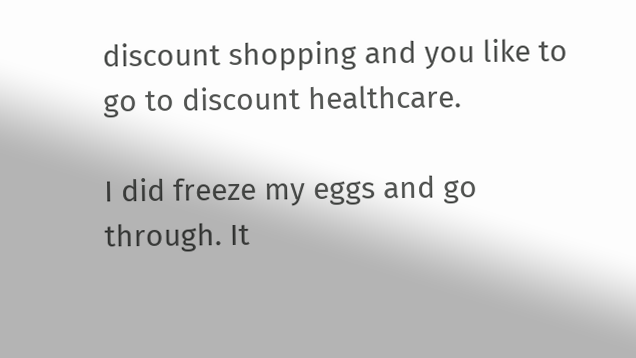discount shopping and you like to go to discount healthcare.

I did freeze my eggs and go through. It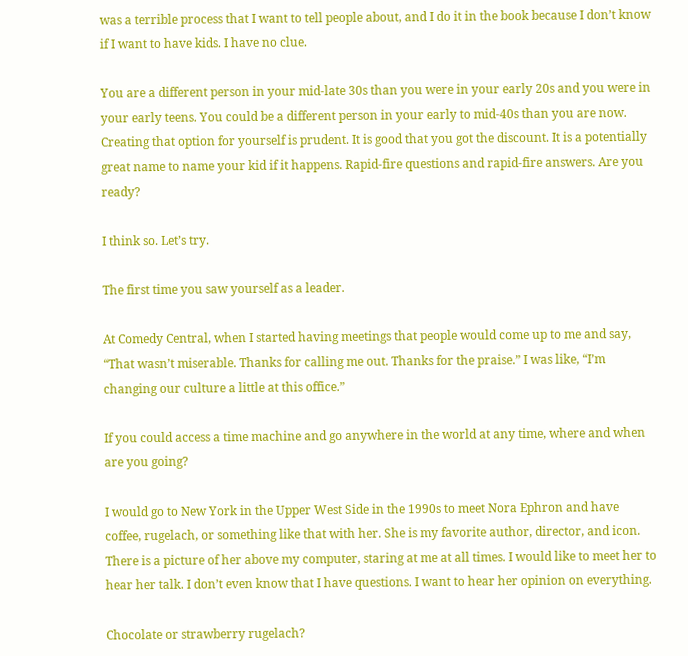was a terrible process that I want to tell people about, and I do it in the book because I don’t know if I want to have kids. I have no clue.

You are a different person in your mid-late 30s than you were in your early 20s and you were in your early teens. You could be a different person in your early to mid-40s than you are now. Creating that option for yourself is prudent. It is good that you got the discount. It is a potentially great name to name your kid if it happens. Rapid-fire questions and rapid-fire answers. Are you ready?

I think so. Let’s try.

The first time you saw yourself as a leader.

At Comedy Central, when I started having meetings that people would come up to me and say, “That wasn’t miserable. Thanks for calling me out. Thanks for the praise.” I was like, “I’m changing our culture a little at this office.”

If you could access a time machine and go anywhere in the world at any time, where and when are you going?

I would go to New York in the Upper West Side in the 1990s to meet Nora Ephron and have coffee, rugelach, or something like that with her. She is my favorite author, director, and icon. There is a picture of her above my computer, staring at me at all times. I would like to meet her to hear her talk. I don’t even know that I have questions. I want to hear her opinion on everything.

Chocolate or strawberry rugelach?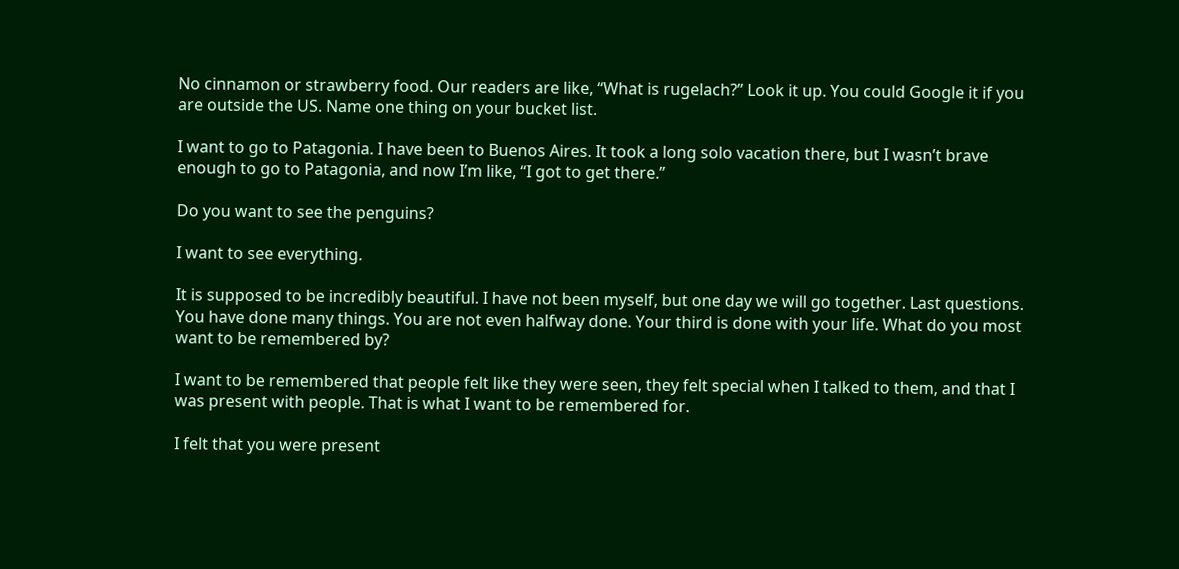No cinnamon or strawberry food. Our readers are like, “What is rugelach?” Look it up. You could Google it if you are outside the US. Name one thing on your bucket list.

I want to go to Patagonia. I have been to Buenos Aires. It took a long solo vacation there, but I wasn’t brave enough to go to Patagonia, and now I’m like, “I got to get there.”

Do you want to see the penguins?

I want to see everything.

It is supposed to be incredibly beautiful. I have not been myself, but one day we will go together. Last questions. You have done many things. You are not even halfway done. Your third is done with your life. What do you most want to be remembered by?

I want to be remembered that people felt like they were seen, they felt special when I talked to them, and that I was present with people. That is what I want to be remembered for.

I felt that you were present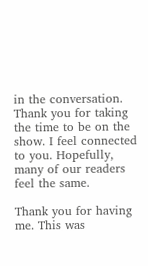in the conversation. Thank you for taking the time to be on the show. I feel connected to you. Hopefully, many of our readers feel the same.

Thank you for having me. This was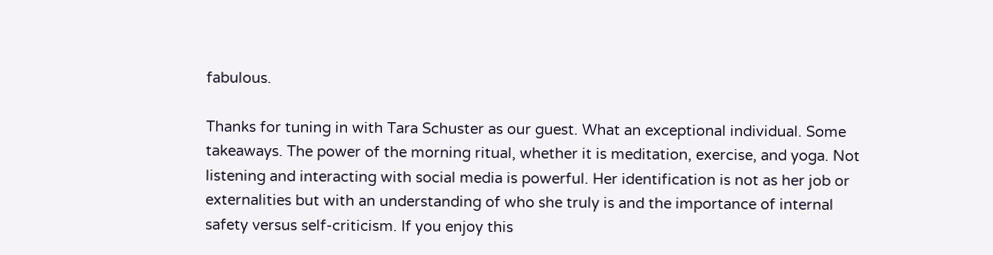fabulous.

Thanks for tuning in with Tara Schuster as our guest. What an exceptional individual. Some takeaways. The power of the morning ritual, whether it is meditation, exercise, and yoga. Not listening and interacting with social media is powerful. Her identification is not as her job or externalities but with an understanding of who she truly is and the importance of internal safety versus self-criticism. If you enjoy this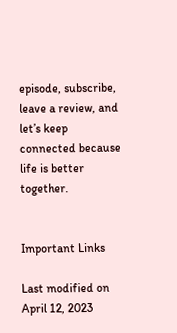episode, subscribe, leave a review, and let’s keep connected because life is better together.


Important Links

Last modified on April 12, 2023